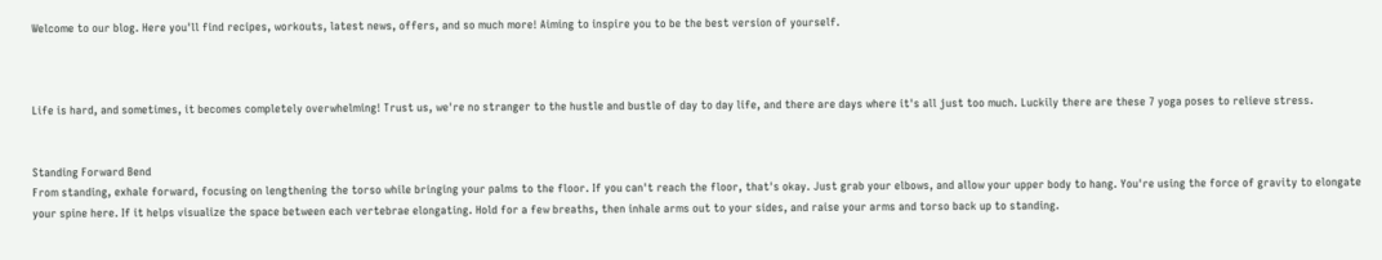Welcome to our blog. Here you'll find recipes, workouts, latest news, offers, and so much more! Aiming to inspire you to be the best version of yourself.



Life is hard, and sometimes, it becomes completely overwhelming! Trust us, we're no stranger to the hustle and bustle of day to day life, and there are days where it's all just too much. Luckily there are these 7 yoga poses to relieve stress.


Standing Forward Bend
From standing, exhale forward, focusing on lengthening the torso while bringing your palms to the floor. If you can't reach the floor, that's okay. Just grab your elbows, and allow your upper body to hang. You're using the force of gravity to elongate your spine here. If it helps visualize the space between each vertebrae elongating. Hold for a few breaths, then inhale arms out to your sides, and raise your arms and torso back up to standing.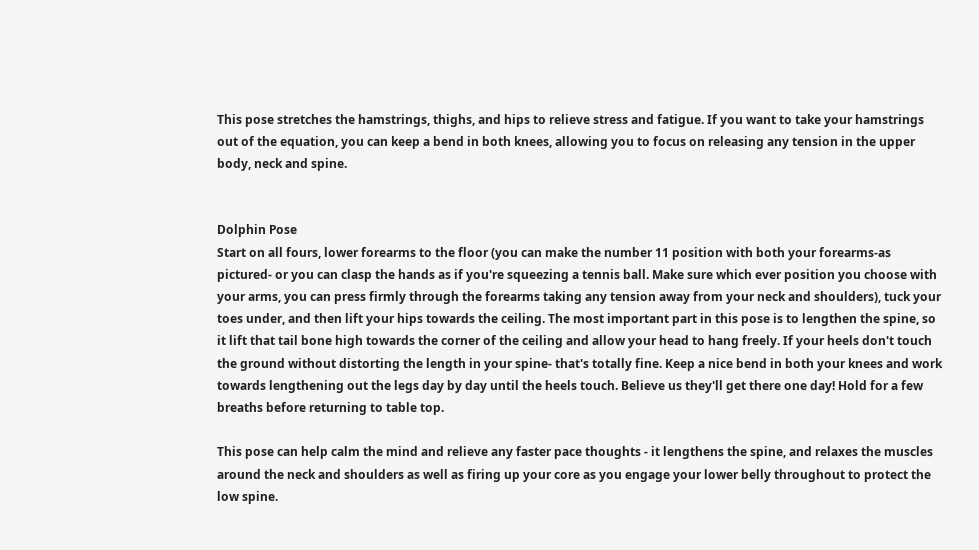This pose stretches the hamstrings, thighs, and hips to relieve stress and fatigue. If you want to take your hamstrings out of the equation, you can keep a bend in both knees, allowing you to focus on releasing any tension in the upper body, neck and spine.


Dolphin Pose
Start on all fours, lower forearms to the floor (you can make the number 11 position with both your forearms-as pictured- or you can clasp the hands as if you're squeezing a tennis ball. Make sure which ever position you choose with your arms, you can press firmly through the forearms taking any tension away from your neck and shoulders), tuck your toes under, and then lift your hips towards the ceiling. The most important part in this pose is to lengthen the spine, so it lift that tail bone high towards the corner of the ceiling and allow your head to hang freely. If your heels don't touch the ground without distorting the length in your spine- that's totally fine. Keep a nice bend in both your knees and work towards lengthening out the legs day by day until the heels touch. Believe us they'll get there one day! Hold for a few breaths before returning to table top.

This pose can help calm the mind and relieve any faster pace thoughts - it lengthens the spine, and relaxes the muscles around the neck and shoulders as well as firing up your core as you engage your lower belly throughout to protect the low spine.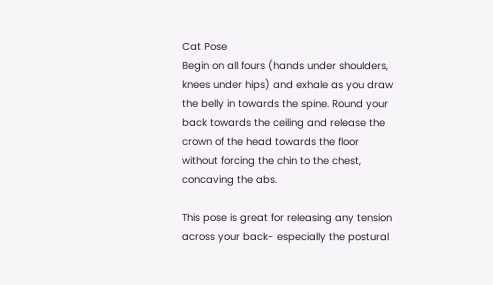Cat Pose
Begin on all fours (hands under shoulders, knees under hips) and exhale as you draw the belly in towards the spine. Round your back towards the ceiling and release the crown of the head towards the floor without forcing the chin to the chest, concaving the abs.

This pose is great for releasing any tension across your back- especially the postural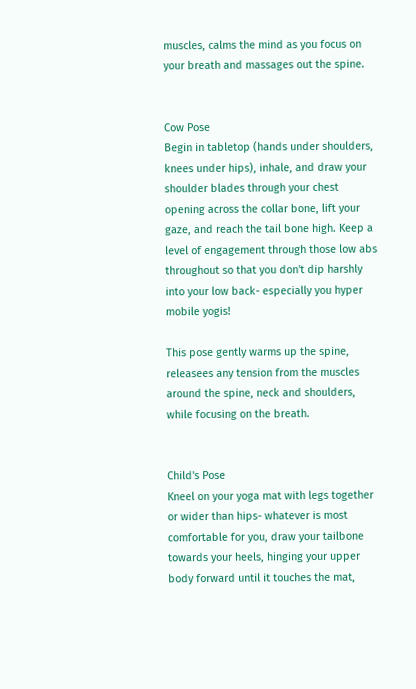muscles, calms the mind as you focus on your breath and massages out the spine.


Cow Pose
Begin in tabletop (hands under shoulders, knees under hips), inhale, and draw your shoulder blades through your chest opening across the collar bone, lift your gaze, and reach the tail bone high. Keep a level of engagement through those low abs throughout so that you don't dip harshly into your low back- especially you hyper mobile yogis!

This pose gently warms up the spine, releasees any tension from the muscles around the spine, neck and shoulders, while focusing on the breath.


Child's Pose
Kneel on your yoga mat with legs together or wider than hips- whatever is most comfortable for you, draw your tailbone towards your heels, hinging your upper body forward until it touches the mat,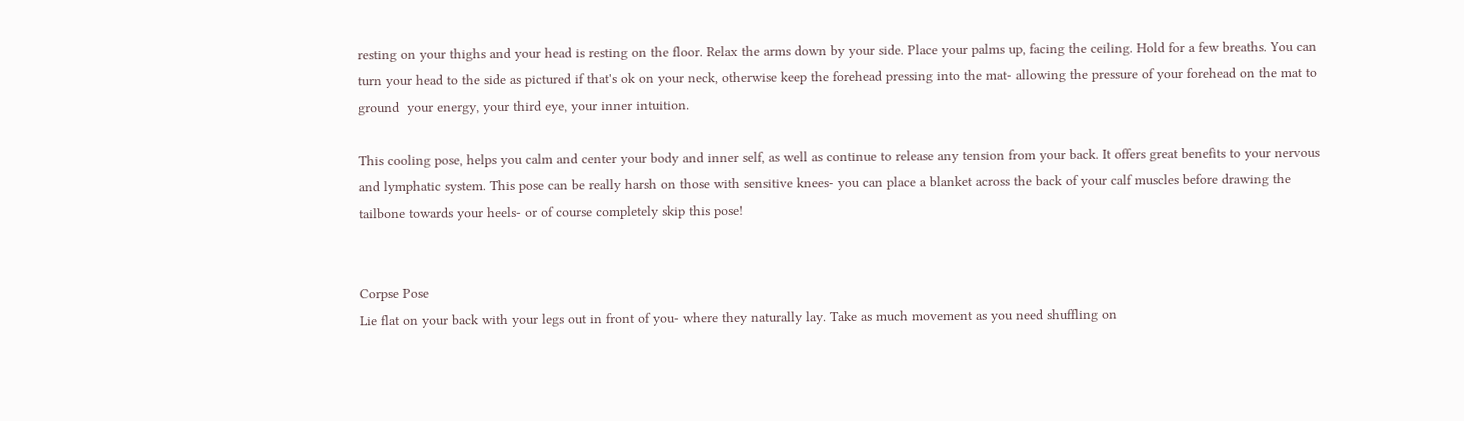resting on your thighs and your head is resting on the floor. Relax the arms down by your side. Place your palms up, facing the ceiling. Hold for a few breaths. You can turn your head to the side as pictured if that's ok on your neck, otherwise keep the forehead pressing into the mat- allowing the pressure of your forehead on the mat to ground  your energy, your third eye, your inner intuition.

This cooling pose, helps you calm and center your body and inner self, as well as continue to release any tension from your back. It offers great benefits to your nervous and lymphatic system. This pose can be really harsh on those with sensitive knees- you can place a blanket across the back of your calf muscles before drawing the tailbone towards your heels- or of course completely skip this pose!


Corpse Pose
Lie flat on your back with your legs out in front of you- where they naturally lay. Take as much movement as you need shuffling on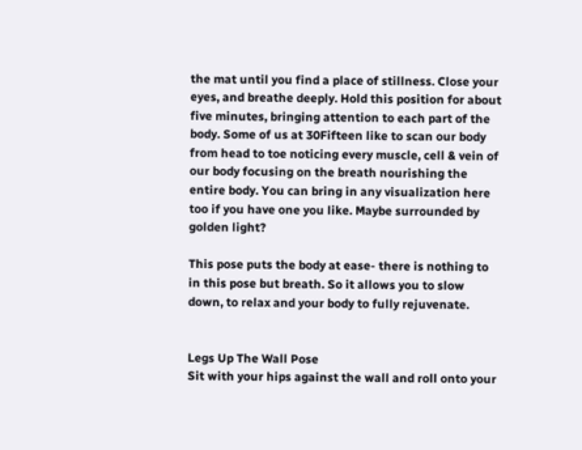the mat until you find a place of stillness. Close your eyes, and breathe deeply. Hold this position for about five minutes, bringing attention to each part of the body. Some of us at 30Fifteen like to scan our body from head to toe noticing every muscle, cell & vein of our body focusing on the breath nourishing the entire body. You can bring in any visualization here too if you have one you like. Maybe surrounded by golden light?

This pose puts the body at ease- there is nothing to in this pose but breath. So it allows you to slow down, to relax and your body to fully rejuvenate.


Legs Up The Wall Pose
Sit with your hips against the wall and roll onto your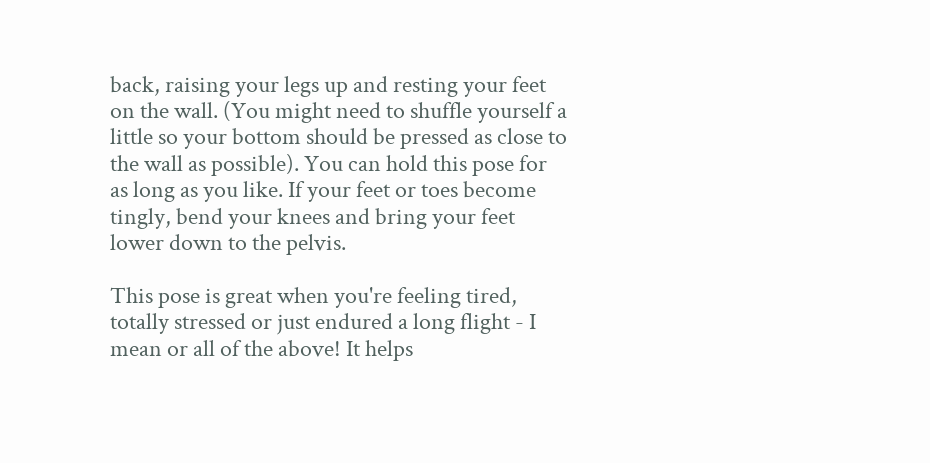back, raising your legs up and resting your feet on the wall. (You might need to shuffle yourself a little so your bottom should be pressed as close to the wall as possible). You can hold this pose for as long as you like. If your feet or toes become tingly, bend your knees and bring your feet lower down to the pelvis.

This pose is great when you're feeling tired, totally stressed or just endured a long flight - I mean or all of the above! It helps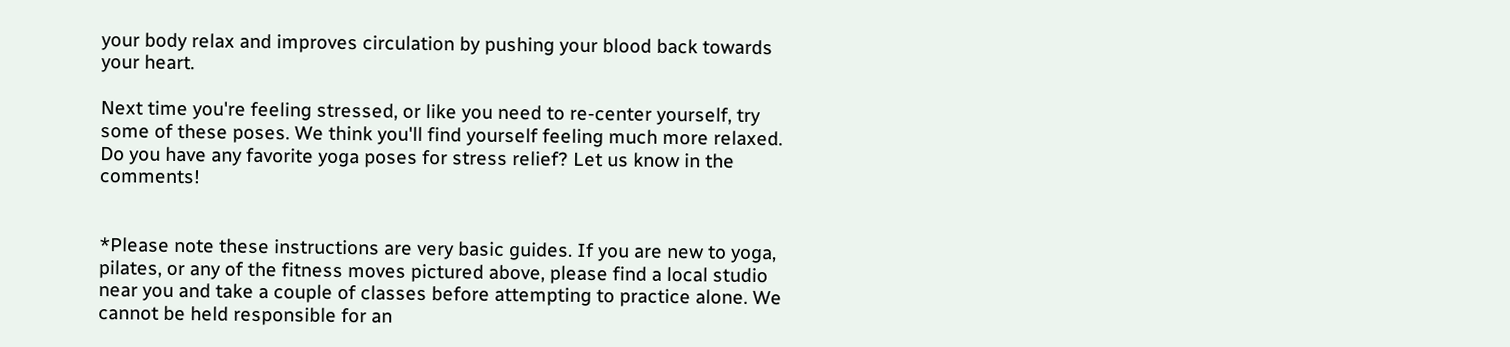your body relax and improves circulation by pushing your blood back towards your heart.

Next time you're feeling stressed, or like you need to re-center yourself, try some of these poses. We think you'll find yourself feeling much more relaxed. Do you have any favorite yoga poses for stress relief? Let us know in the comments!


*Please note these instructions are very basic guides. If you are new to yoga, pilates, or any of the fitness moves pictured above, please find a local studio near you and take a couple of classes before attempting to practice alone. We cannot be held responsible for an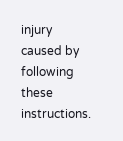injury caused by following these instructions.